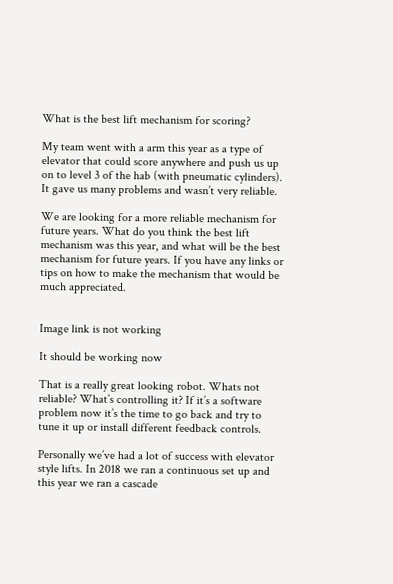What is the best lift mechanism for scoring?

My team went with a arm this year as a type of elevator that could score anywhere and push us up on to level 3 of the hab (with pneumatic cylinders). It gave us many problems and wasn’t very reliable.

We are looking for a more reliable mechanism for future years. What do you think the best lift mechanism was this year, and what will be the best mechanism for future years. If you have any links or tips on how to make the mechanism that would be much appreciated.


Image link is not working

It should be working now

That is a really great looking robot. Whats not reliable? What’s controlling it? If it’s a software problem now it’s the time to go back and try to tune it up or install different feedback controls.

Personally we’ve had a lot of success with elevator style lifts. In 2018 we ran a continuous set up and this year we ran a cascade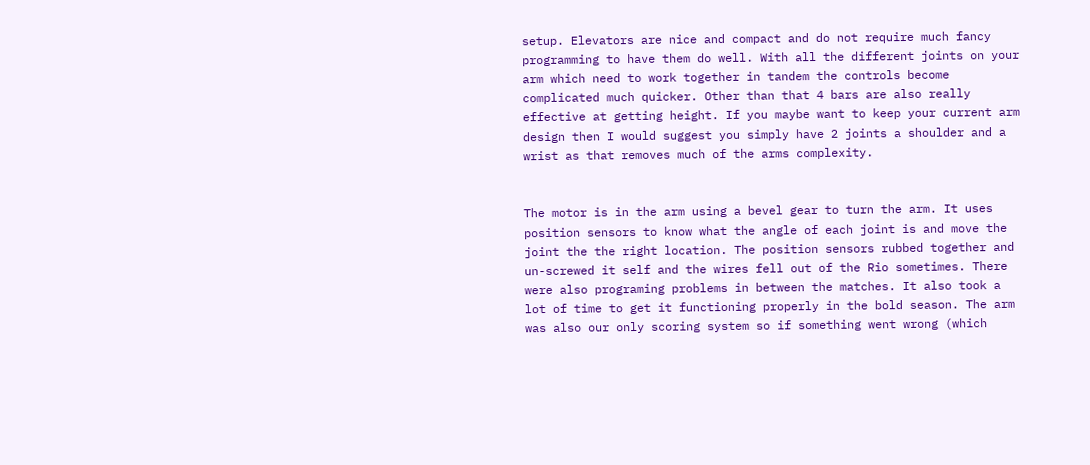setup. Elevators are nice and compact and do not require much fancy programming to have them do well. With all the different joints on your arm which need to work together in tandem the controls become complicated much quicker. Other than that 4 bars are also really effective at getting height. If you maybe want to keep your current arm design then I would suggest you simply have 2 joints a shoulder and a wrist as that removes much of the arms complexity.


The motor is in the arm using a bevel gear to turn the arm. It uses position sensors to know what the angle of each joint is and move the joint the the right location. The position sensors rubbed together and un-screwed it self and the wires fell out of the Rio sometimes. There were also programing problems in between the matches. It also took a lot of time to get it functioning properly in the bold season. The arm was also our only scoring system so if something went wrong (which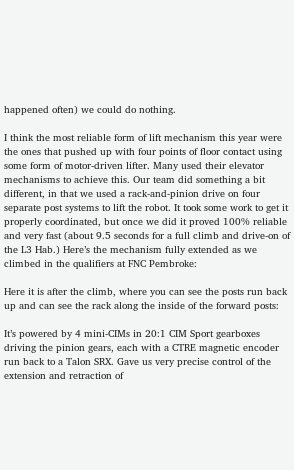happened often) we could do nothing.

I think the most reliable form of lift mechanism this year were the ones that pushed up with four points of floor contact using some form of motor-driven lifter. Many used their elevator mechanisms to achieve this. Our team did something a bit different, in that we used a rack-and-pinion drive on four separate post systems to lift the robot. It took some work to get it properly coordinated, but once we did it proved 100% reliable and very fast (about 9.5 seconds for a full climb and drive-on of the L3 Hab.) Here’s the mechanism fully extended as we climbed in the qualifiers at FNC Pembroke:

Here it is after the climb, where you can see the posts run back up and can see the rack along the inside of the forward posts:

It’s powered by 4 mini-CIMs in 20:1 CIM Sport gearboxes driving the pinion gears, each with a CTRE magnetic encoder run back to a Talon SRX. Gave us very precise control of the extension and retraction of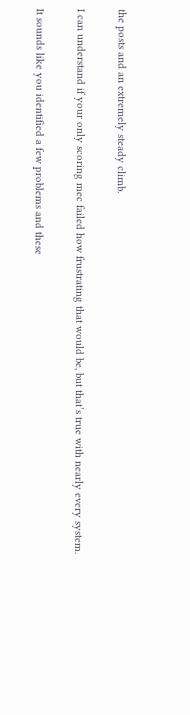the posts and an extremely steady climb.

I can understand if your only scoring mec failed how frustrating that would be, but that’s true with nearly every system.

It sounds like you identified a few problems and these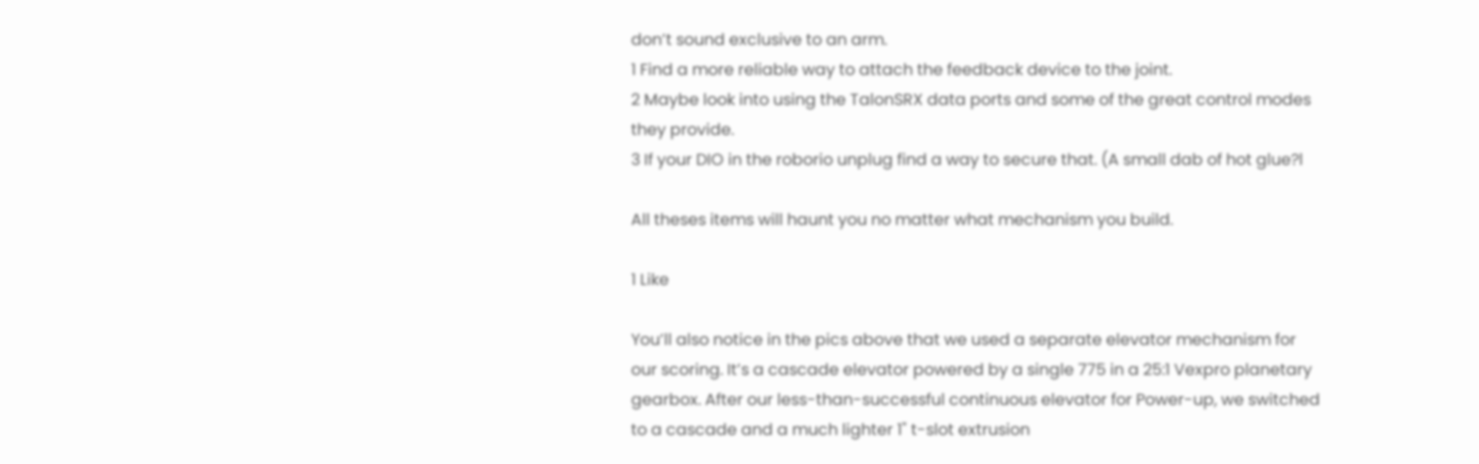don’t sound exclusive to an arm.
1 Find a more reliable way to attach the feedback device to the joint.
2 Maybe look into using the TalonSRX data ports and some of the great control modes they provide.
3 If your DIO in the roborio unplug find a way to secure that. (A small dab of hot glue?l

All theses items will haunt you no matter what mechanism you build.

1 Like

You’ll also notice in the pics above that we used a separate elevator mechanism for our scoring. It’s a cascade elevator powered by a single 775 in a 25:1 Vexpro planetary gearbox. After our less-than-successful continuous elevator for Power-up, we switched to a cascade and a much lighter 1" t-slot extrusion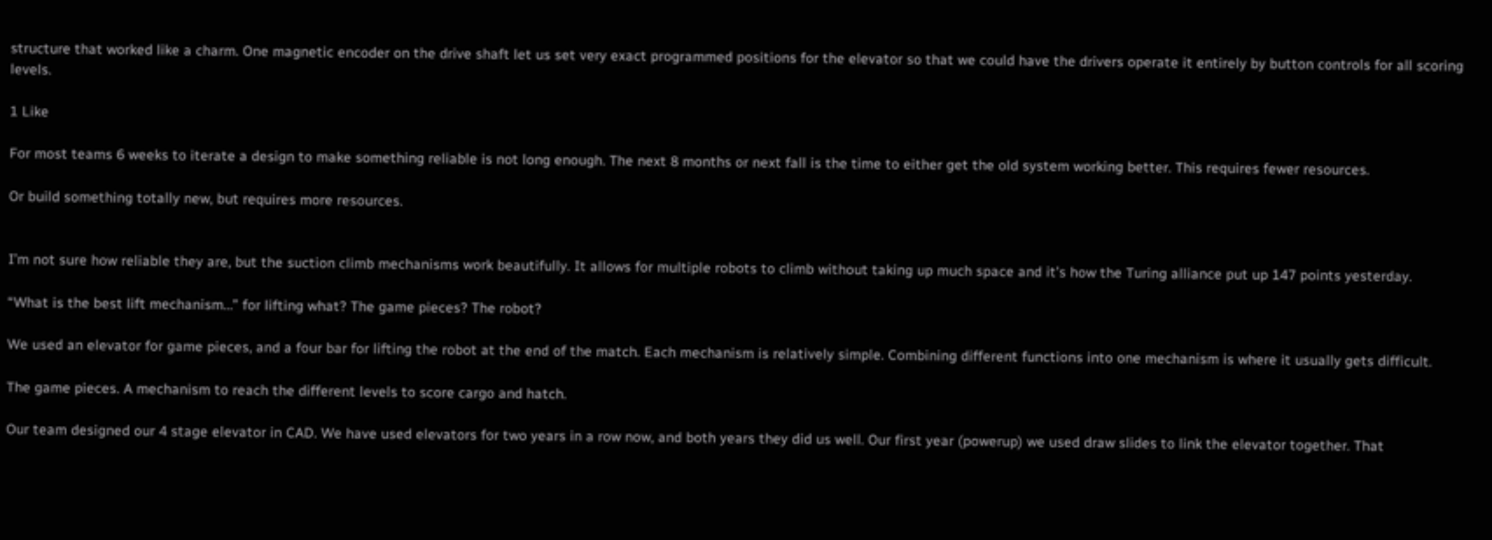structure that worked like a charm. One magnetic encoder on the drive shaft let us set very exact programmed positions for the elevator so that we could have the drivers operate it entirely by button controls for all scoring levels.

1 Like

For most teams 6 weeks to iterate a design to make something reliable is not long enough. The next 8 months or next fall is the time to either get the old system working better. This requires fewer resources.

Or build something totally new, but requires more resources.


I’m not sure how reliable they are, but the suction climb mechanisms work beautifully. It allows for multiple robots to climb without taking up much space and it’s how the Turing alliance put up 147 points yesterday.

“What is the best lift mechanism…” for lifting what? The game pieces? The robot?

We used an elevator for game pieces, and a four bar for lifting the robot at the end of the match. Each mechanism is relatively simple. Combining different functions into one mechanism is where it usually gets difficult.

The game pieces. A mechanism to reach the different levels to score cargo and hatch.

Our team designed our 4 stage elevator in CAD. We have used elevators for two years in a row now, and both years they did us well. Our first year (powerup) we used draw slides to link the elevator together. That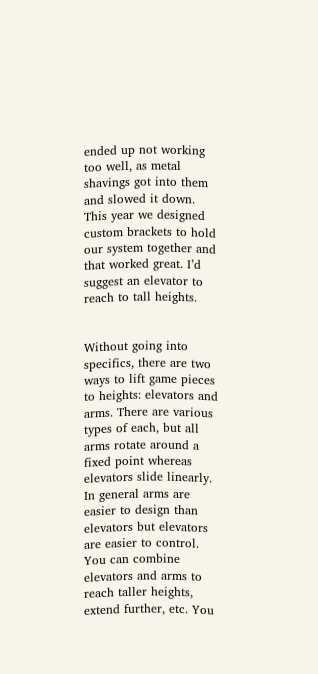ended up not working too well, as metal shavings got into them and slowed it down. This year we designed custom brackets to hold our system together and that worked great. I’d suggest an elevator to reach to tall heights.


Without going into specifics, there are two ways to lift game pieces to heights: elevators and arms. There are various types of each, but all arms rotate around a fixed point whereas elevators slide linearly. In general arms are easier to design than elevators but elevators are easier to control. You can combine elevators and arms to reach taller heights, extend further, etc. You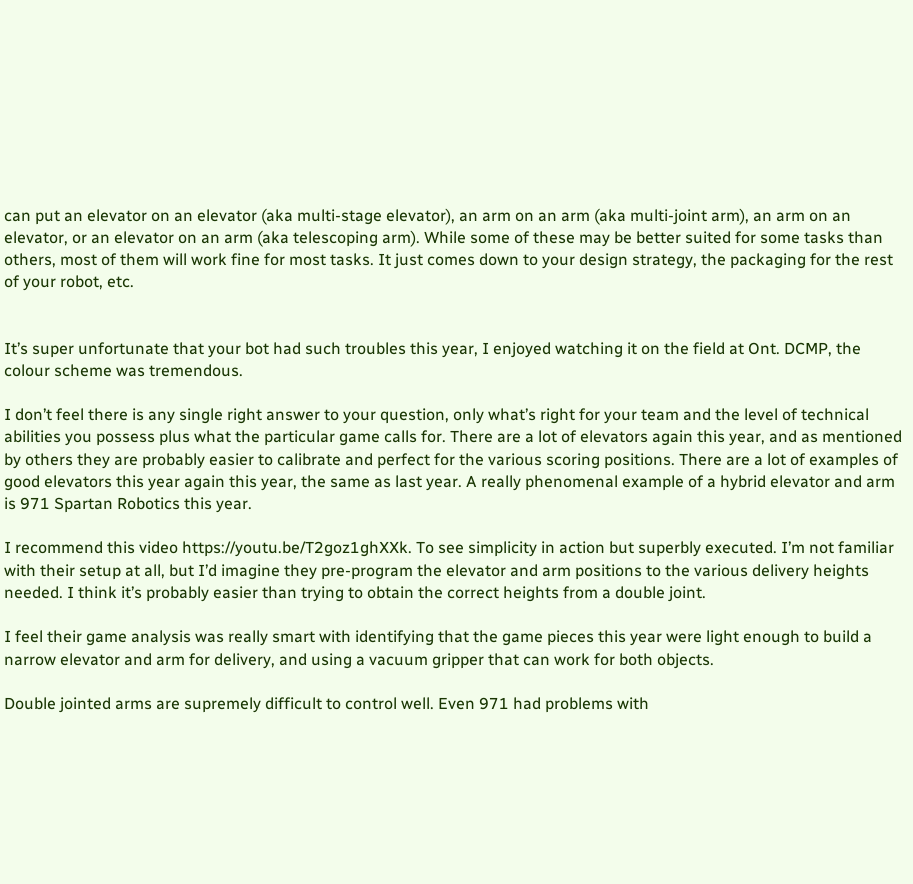can put an elevator on an elevator (aka multi-stage elevator), an arm on an arm (aka multi-joint arm), an arm on an elevator, or an elevator on an arm (aka telescoping arm). While some of these may be better suited for some tasks than others, most of them will work fine for most tasks. It just comes down to your design strategy, the packaging for the rest of your robot, etc.


It’s super unfortunate that your bot had such troubles this year, I enjoyed watching it on the field at Ont. DCMP, the colour scheme was tremendous.

I don’t feel there is any single right answer to your question, only what’s right for your team and the level of technical abilities you possess plus what the particular game calls for. There are a lot of elevators again this year, and as mentioned by others they are probably easier to calibrate and perfect for the various scoring positions. There are a lot of examples of good elevators this year again this year, the same as last year. A really phenomenal example of a hybrid elevator and arm is 971 Spartan Robotics this year.

I recommend this video https://youtu.be/T2goz1ghXXk. To see simplicity in action but superbly executed. I’m not familiar with their setup at all, but I’d imagine they pre-program the elevator and arm positions to the various delivery heights needed. I think it’s probably easier than trying to obtain the correct heights from a double joint.

I feel their game analysis was really smart with identifying that the game pieces this year were light enough to build a narrow elevator and arm for delivery, and using a vacuum gripper that can work for both objects.

Double jointed arms are supremely difficult to control well. Even 971 had problems with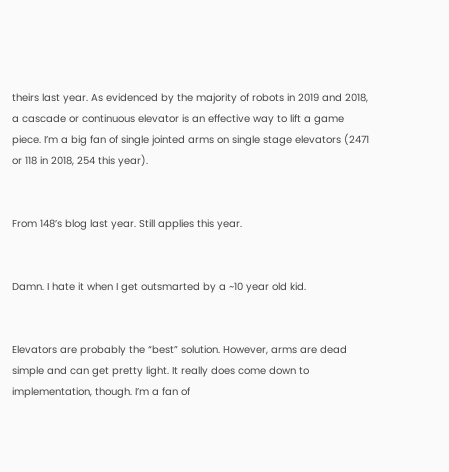theirs last year. As evidenced by the majority of robots in 2019 and 2018, a cascade or continuous elevator is an effective way to lift a game piece. I’m a big fan of single jointed arms on single stage elevators (2471 or 118 in 2018, 254 this year).


From 148’s blog last year. Still applies this year.


Damn. I hate it when I get outsmarted by a ~10 year old kid.


Elevators are probably the “best” solution. However, arms are dead simple and can get pretty light. It really does come down to implementation, though. I’m a fan of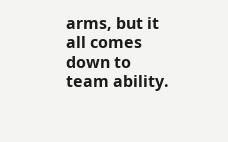arms, but it all comes down to team ability.